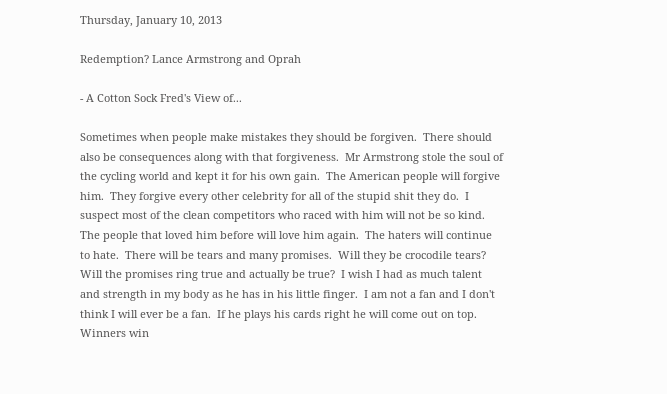Thursday, January 10, 2013

Redemption? Lance Armstrong and Oprah

- A Cotton Sock Fred's View of...

Sometimes when people make mistakes they should be forgiven.  There should also be consequences along with that forgiveness.  Mr Armstrong stole the soul of the cycling world and kept it for his own gain.  The American people will forgive him.  They forgive every other celebrity for all of the stupid shit they do.  I suspect most of the clean competitors who raced with him will not be so kind.  The people that loved him before will love him again.  The haters will continue to hate.  There will be tears and many promises.  Will they be crocodile tears?  Will the promises ring true and actually be true?  I wish I had as much talent and strength in my body as he has in his little finger.  I am not a fan and I don't think I will ever be a fan.  If he plays his cards right he will come out on top.  Winners win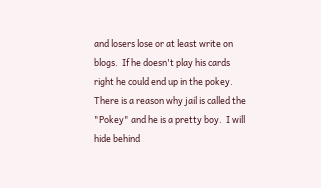and losers lose or at least write on blogs.  If he doesn't play his cards right he could end up in the pokey.   There is a reason why jail is called the "Pokey" and he is a pretty boy.  I will hide behind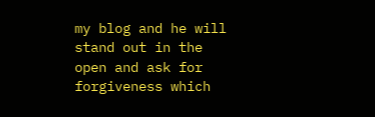my blog and he will stand out in the open and ask for forgiveness which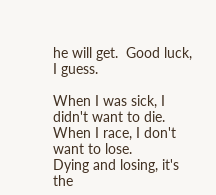he will get.  Good luck, I guess.

When I was sick, I didn't want to die.
When I race, I don't want to lose.
Dying and losing, it's the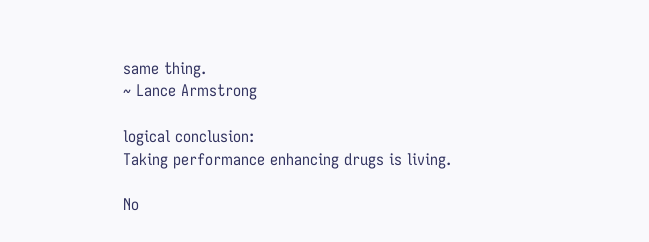same thing.
~ Lance Armstrong

logical conclusion:
Taking performance enhancing drugs is living.

No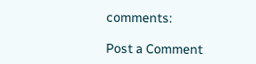comments:

Post a Comment